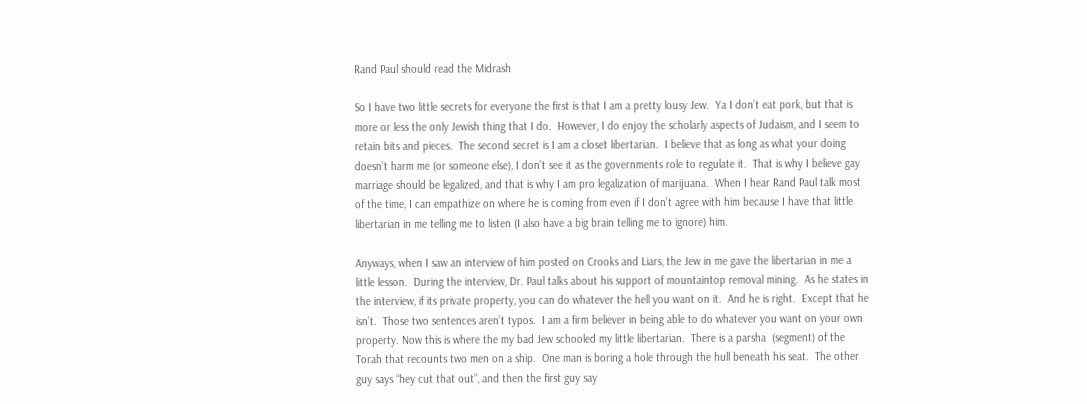Rand Paul should read the Midrash

So I have two little secrets for everyone the first is that I am a pretty lousy Jew.  Ya I don’t eat pork, but that is more or less the only Jewish thing that I do.  However, I do enjoy the scholarly aspects of Judaism, and I seem to retain bits and pieces.  The second secret is I am a closet libertarian.  I believe that as long as what your doing doesn’t harm me (or someone else), I don’t see it as the governments role to regulate it.  That is why I believe gay marriage should be legalized, and that is why I am pro legalization of marijuana.  When I hear Rand Paul talk most of the time, I can empathize on where he is coming from even if I don’t agree with him because I have that little libertarian in me telling me to listen (I also have a big brain telling me to ignore) him.

Anyways, when I saw an interview of him posted on Crooks and Liars, the Jew in me gave the libertarian in me a little lesson.  During the interview, Dr. Paul talks about his support of mountaintop removal mining.  As he states in the interview, if its private property, you can do whatever the hell you want on it.  And he is right.  Except that he isn’t.  Those two sentences aren’t typos.  I am a firm believer in being able to do whatever you want on your own property. Now this is where the my bad Jew schooled my little libertarian.  There is a parsha  (segment) of the Torah that recounts two men on a ship.  One man is boring a hole through the hull beneath his seat.  The other guy says “hey cut that out”, and then the first guy say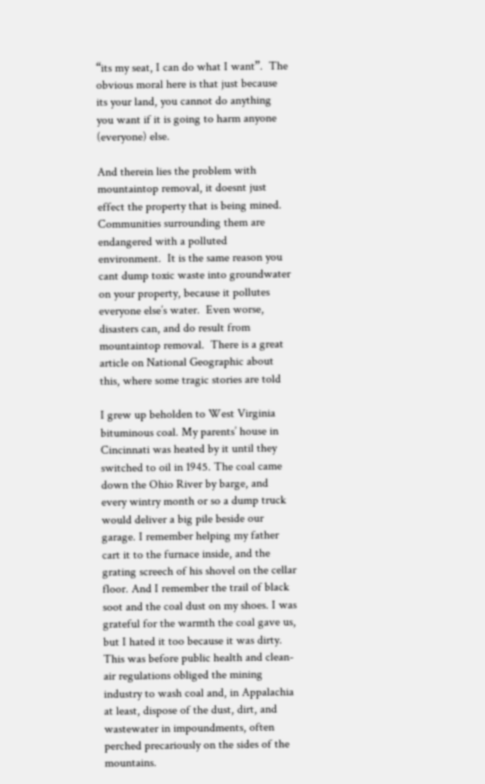“its my seat, I can do what I want”.  The obvious moral here is that just because its your land, you cannot do anything you want if it is going to harm anyone (everyone) else.

And therein lies the problem with mountaintop removal, it doesnt just effect the property that is being mined.  Communities surrounding them are endangered with a polluted environment.  It is the same reason you cant dump toxic waste into groundwater on your property, because it pollutes everyone else’s water.  Even worse, disasters can, and do result from mountaintop removal.  There is a great article on National Geographic about this, where some tragic stories are told

I grew up beholden to West Virginia bituminous coal. My parents’ house in Cincinnati was heated by it until they switched to oil in 1945. The coal came down the Ohio River by barge, and every wintry month or so a dump truck would deliver a big pile beside our garage. I remember helping my father cart it to the furnace inside, and the grating screech of his shovel on the cellar floor. And I remember the trail of black soot and the coal dust on my shoes. I was grateful for the warmth the coal gave us, but I hated it too because it was dirty. This was before public health and clean-air regulations obliged the mining industry to wash coal and, in Appalachia at least, dispose of the dust, dirt, and wastewater in impoundments, often perched precariously on the sides of the mountains.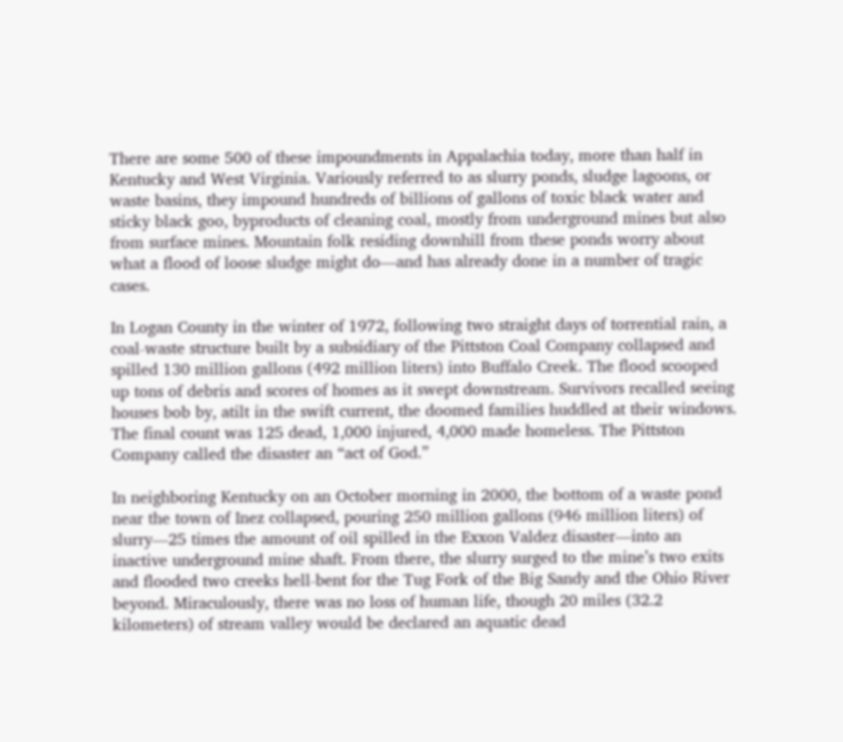There are some 500 of these impoundments in Appalachia today, more than half in Kentucky and West Virginia. Variously referred to as slurry ponds, sludge lagoons, or waste basins, they impound hundreds of billions of gallons of toxic black water and sticky black goo, byproducts of cleaning coal, mostly from underground mines but also from surface mines. Mountain folk residing downhill from these ponds worry about what a flood of loose sludge might do—and has already done in a number of tragic cases.

In Logan County in the winter of 1972, following two straight days of torrential rain, a coal-waste structure built by a subsidiary of the Pittston Coal Company collapsed and spilled 130 million gallons (492 million liters) into Buffalo Creek. The flood scooped up tons of debris and scores of homes as it swept downstream. Survivors recalled seeing houses bob by, atilt in the swift current, the doomed families huddled at their windows. The final count was 125 dead, 1,000 injured, 4,000 made homeless. The Pittston Company called the disaster an “act of God.”

In neighboring Kentucky on an October morning in 2000, the bottom of a waste pond near the town of Inez collapsed, pouring 250 million gallons (946 million liters) of slurry—25 times the amount of oil spilled in the Exxon Valdez disaster—into an inactive underground mine shaft. From there, the slurry surged to the mine’s two exits and flooded two creeks hell-bent for the Tug Fork of the Big Sandy and the Ohio River beyond. Miraculously, there was no loss of human life, though 20 miles (32.2 kilometers) of stream valley would be declared an aquatic dead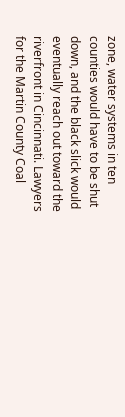zone, water systems in ten counties would have to be shut down, and the black slick would eventually reach out toward the riverfront in Cincinnati. Lawyers for the Martin County Coal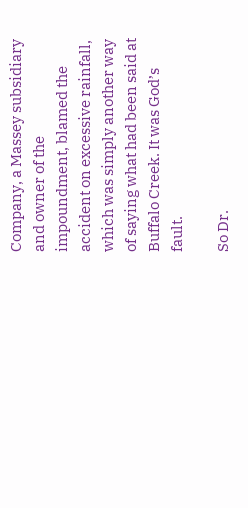Company, a Massey subsidiary and owner of the impoundment, blamed the accident on excessive rainfall, which was simply another way of saying what had been said at Buffalo Creek. It was God’s fault.

So Dr.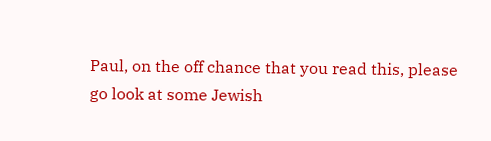Paul, on the off chance that you read this, please go look at some Jewish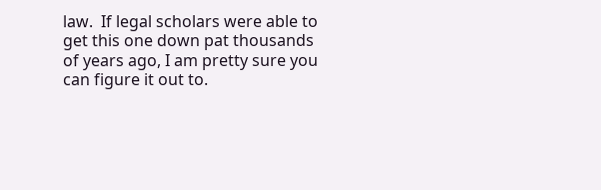law.  If legal scholars were able to get this one down pat thousands of years ago, I am pretty sure you can figure it out to.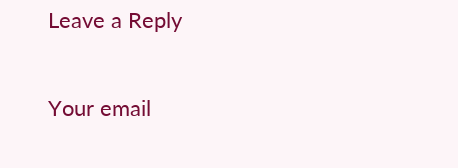Leave a Reply

Your email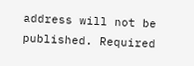address will not be published. Required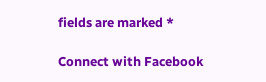fields are marked *

Connect with Facebook